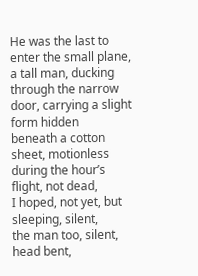He was the last to enter the small plane,
a tall man, ducking through the narrow
door, carrying a slight form hidden
beneath a cotton sheet, motionless
during the hour’s flight, not dead,
I hoped, not yet, but sleeping, silent,
the man too, silent, head bent,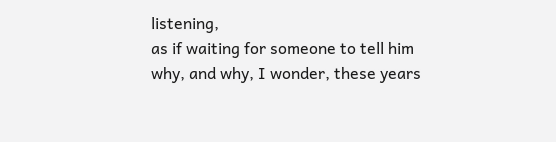listening,
as if waiting for someone to tell him
why, and why, I wonder, these years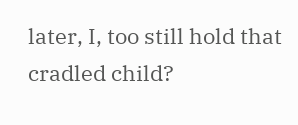later, I, too still hold that cradled child?